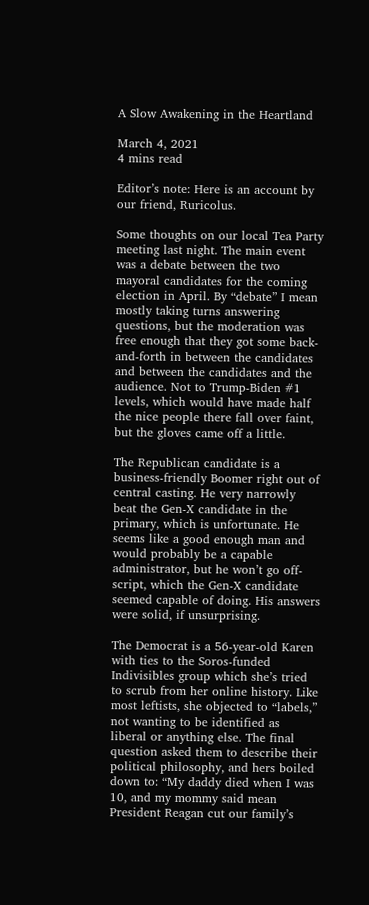A Slow Awakening in the Heartland

March 4, 2021
4 mins read

Editor’s note: Here is an account by our friend, Ruricolus.

Some thoughts on our local Tea Party meeting last night. The main event was a debate between the two mayoral candidates for the coming election in April. By “debate” I mean mostly taking turns answering questions, but the moderation was free enough that they got some back-and-forth in between the candidates and between the candidates and the audience. Not to Trump-Biden #1 levels, which would have made half the nice people there fall over faint, but the gloves came off a little.

The Republican candidate is a business-friendly Boomer right out of central casting. He very narrowly beat the Gen-X candidate in the primary, which is unfortunate. He seems like a good enough man and would probably be a capable administrator, but he won’t go off-script, which the Gen-X candidate seemed capable of doing. His answers were solid, if unsurprising.

The Democrat is a 56-year-old Karen with ties to the Soros-funded Indivisibles group which she’s tried to scrub from her online history. Like most leftists, she objected to “labels,” not wanting to be identified as liberal or anything else. The final question asked them to describe their political philosophy, and hers boiled down to: “My daddy died when I was 10, and my mommy said mean President Reagan cut our family’s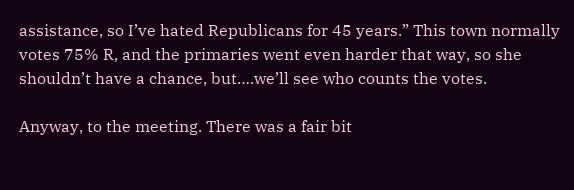assistance, so I’ve hated Republicans for 45 years.” This town normally votes 75% R, and the primaries went even harder that way, so she shouldn’t have a chance, but….we’ll see who counts the votes.

Anyway, to the meeting. There was a fair bit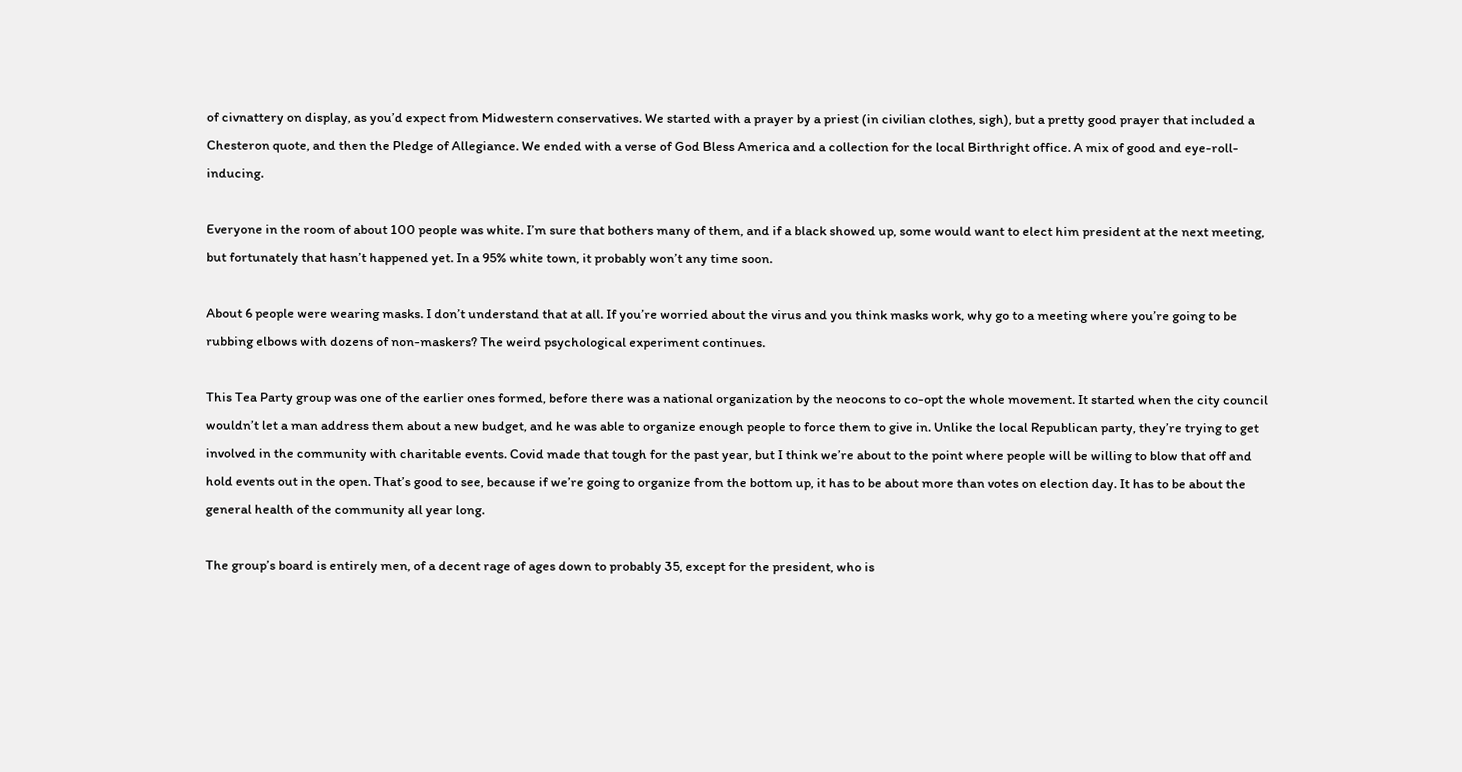of civnattery on display, as you’d expect from Midwestern conservatives. We started with a prayer by a priest (in civilian clothes, sigh), but a pretty good prayer that included a Chesteron quote, and then the Pledge of Allegiance. We ended with a verse of God Bless America and a collection for the local Birthright office. A mix of good and eye-roll-inducing.

Everyone in the room of about 100 people was white. I’m sure that bothers many of them, and if a black showed up, some would want to elect him president at the next meeting, but fortunately that hasn’t happened yet. In a 95% white town, it probably won’t any time soon.

About 6 people were wearing masks. I don’t understand that at all. If you’re worried about the virus and you think masks work, why go to a meeting where you’re going to be rubbing elbows with dozens of non-maskers? The weird psychological experiment continues.

This Tea Party group was one of the earlier ones formed, before there was a national organization by the neocons to co-opt the whole movement. It started when the city council wouldn’t let a man address them about a new budget, and he was able to organize enough people to force them to give in. Unlike the local Republican party, they’re trying to get involved in the community with charitable events. Covid made that tough for the past year, but I think we’re about to the point where people will be willing to blow that off and hold events out in the open. That’s good to see, because if we’re going to organize from the bottom up, it has to be about more than votes on election day. It has to be about the general health of the community all year long.

The group’s board is entirely men, of a decent rage of ages down to probably 35, except for the president, who is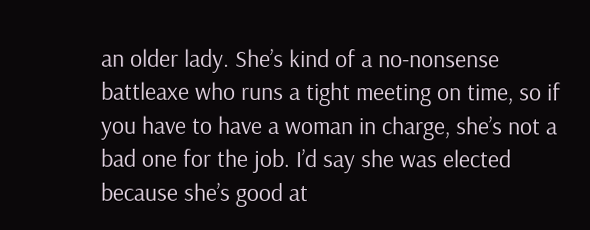an older lady. She’s kind of a no-nonsense battleaxe who runs a tight meeting on time, so if you have to have a woman in charge, she’s not a bad one for the job. I’d say she was elected because she’s good at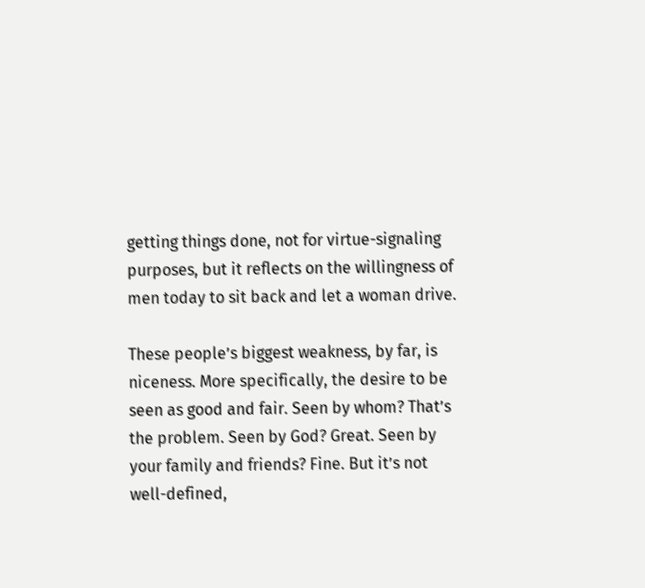getting things done, not for virtue-signaling purposes, but it reflects on the willingness of men today to sit back and let a woman drive.

These people’s biggest weakness, by far, is niceness. More specifically, the desire to be seen as good and fair. Seen by whom? That’s the problem. Seen by God? Great. Seen by your family and friends? Fine. But it’s not well-defined,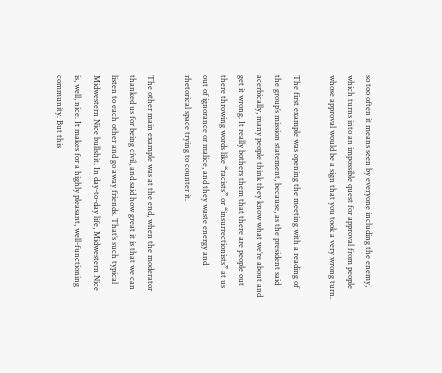so too often it means seen by everyone including the enemy, which turns into an impossible quest for approval from people whose approval would be a sign that you took a very wrong turn.

The first example was opening the meeting with a reading of the group’s mission statement, because, as the president said acerbically, many people think they know what we’re about and get it wrong. It really bothers them that there are people out there throwing words like “racists” or “insurrectionists” at us out of ignorance or malice, and they waste energy and rhetorical space trying to counter it.

The other main example was at the end, when the moderator thanked us for being civil, and said how great it is that we can listen to each other and go away friends. That’s such typical Midwestern Nice bullshit. In day-to-day life, Midwestern Nice is, well, nice. It makes for a highly pleasant, well-functioning community. But this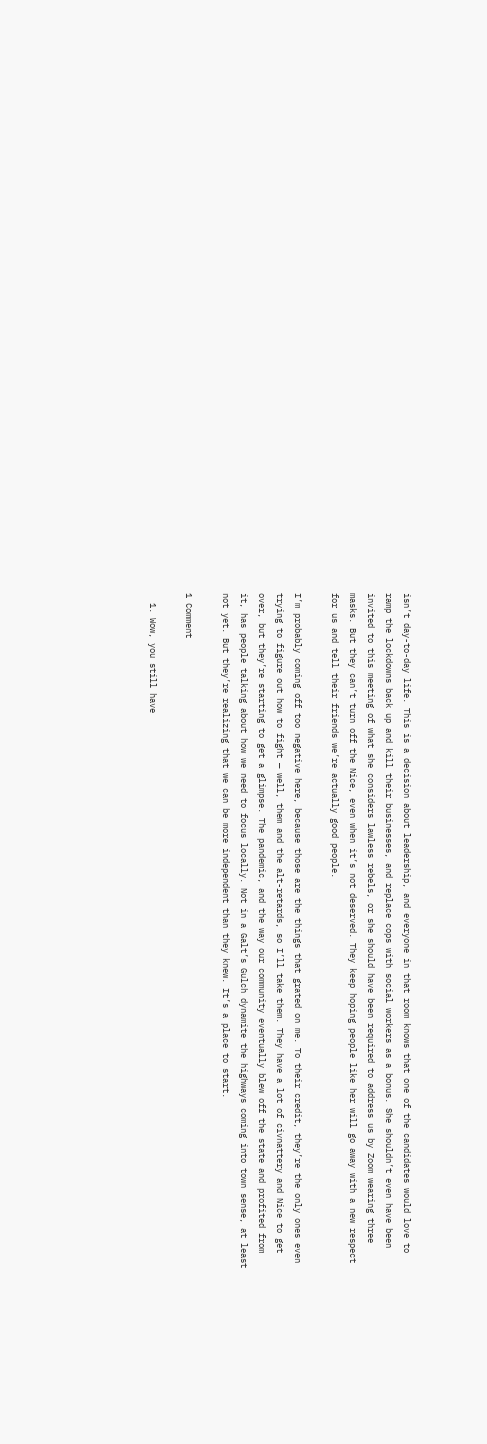isn’t day-to-day life. This is a decision about leadership, and everyone in that room knows that one of the candidates would love to ramp the lockdowns back up and kill their businesses, and replace cops with social workers as a bonus. She shouldn’t even have been invited to this meeting of what she considers lawless rebels, or she should have been required to address us by Zoom wearing three masks. But they can’t turn off the Nice, even when it’s not deserved. They keep hoping people like her will go away with a new respect for us and tell their friends we’re actually good people.

I’m probably coming off too negative here, because those are the things that grated on me. To their credit, they’re the only ones even trying to figure out how to fight — well, them and the alt-retards, so I’ll take them. They have a lot of civnattery and Nice to get over, but they’re starting to get a glimpse. The pandemic, and the way our community eventually blew off the state and profited from it, has people talking about how we need to focus locally. Not in a Galt’s Gulch dynamite the highways coming into town sense, at least not yet. But they’re realizing that we can be more independent than they knew. It’s a place to start.

1 Comment

  1. Wow, you still have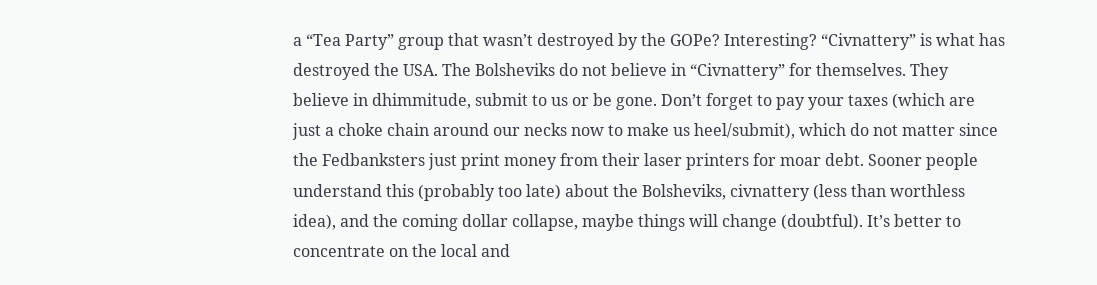a “Tea Party” group that wasn’t destroyed by the GOPe? Interesting? “Civnattery” is what has destroyed the USA. The Bolsheviks do not believe in “Civnattery” for themselves. They believe in dhimmitude, submit to us or be gone. Don’t forget to pay your taxes (which are just a choke chain around our necks now to make us heel/submit), which do not matter since the Fedbanksters just print money from their laser printers for moar debt. Sooner people understand this (probably too late) about the Bolsheviks, civnattery (less than worthless idea), and the coming dollar collapse, maybe things will change (doubtful). It’s better to concentrate on the local and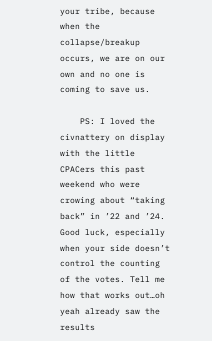your tribe, because when the collapse/breakup occurs, we are on our own and no one is coming to save us.

    PS: I loved the civnattery on display with the little CPACers this past weekend who were crowing about “taking back” in ’22 and ’24. Good luck, especially when your side doesn’t control the counting of the votes. Tell me how that works out…oh yeah already saw the results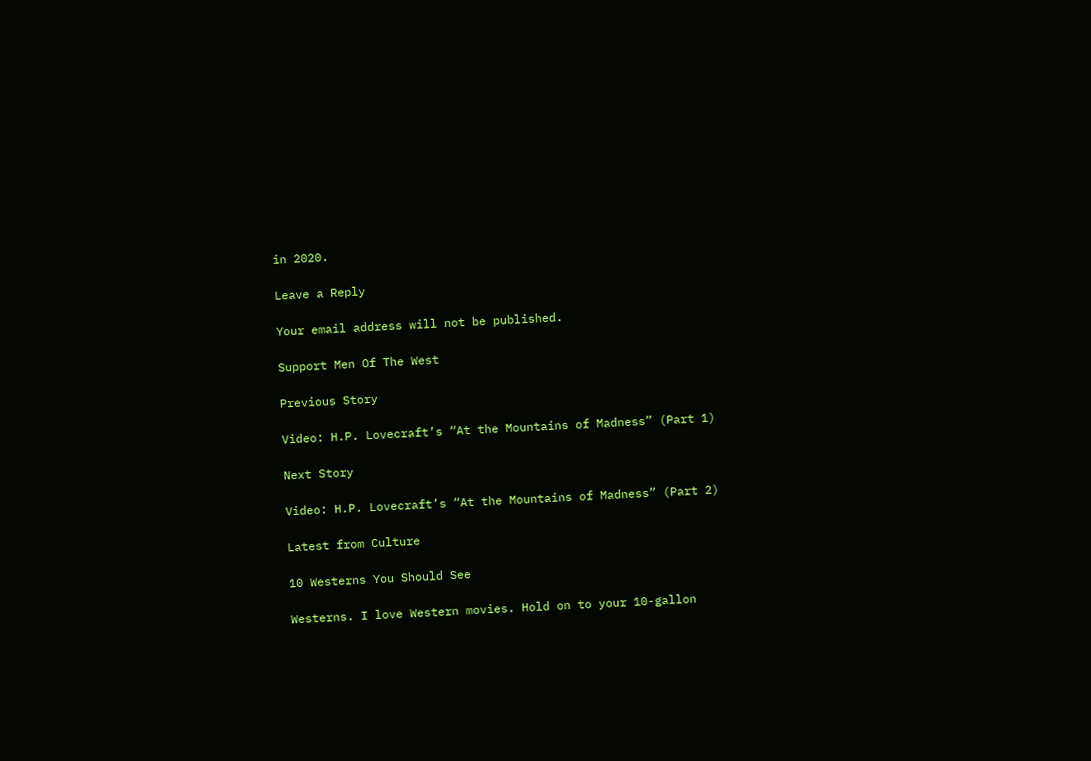in 2020.

Leave a Reply

Your email address will not be published.

Support Men Of The West

Previous Story

Video: H.P. Lovecraft’s “At the Mountains of Madness” (Part 1)

Next Story

Video: H.P. Lovecraft’s “At the Mountains of Madness” (Part 2)

Latest from Culture

10 Westerns You Should See

Westerns. I love Western movies. Hold on to your 10-gallon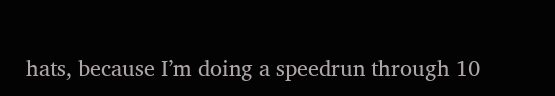hats, because I’m doing a speedrun through 10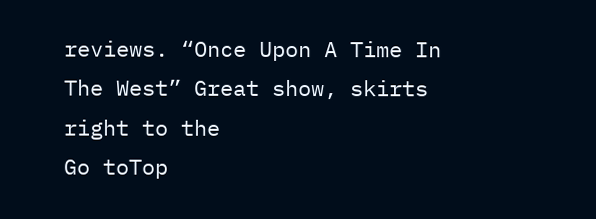reviews. “Once Upon A Time In The West” Great show, skirts right to the
Go toTop